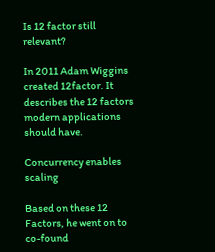Is 12 factor still relevant?

In 2011 Adam Wiggins created 12factor. It describes the 12 factors modern applications should have.

Concurrency enables scaling

Based on these 12 Factors, he went on to co-found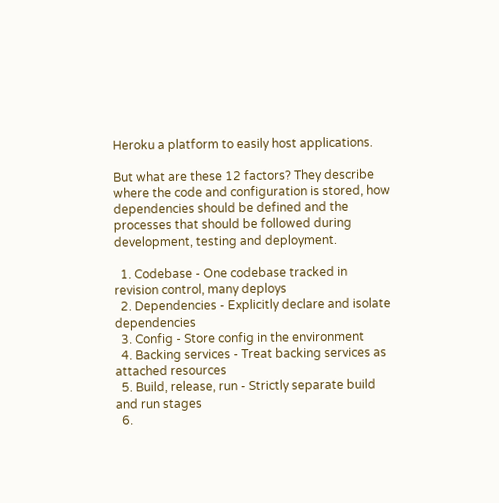Heroku a platform to easily host applications.

But what are these 12 factors? They describe where the code and configuration is stored, how dependencies should be defined and the processes that should be followed during development, testing and deployment.

  1. Codebase - One codebase tracked in revision control, many deploys
  2. Dependencies - Explicitly declare and isolate dependencies
  3. Config - Store config in the environment
  4. Backing services - Treat backing services as attached resources
  5. Build, release, run - Strictly separate build and run stages
  6.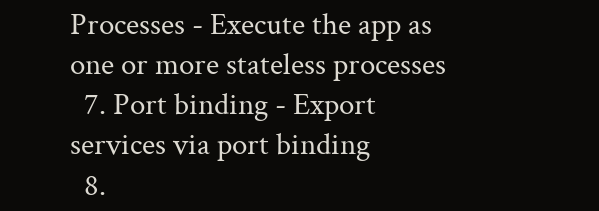Processes - Execute the app as one or more stateless processes
  7. Port binding - Export services via port binding
  8.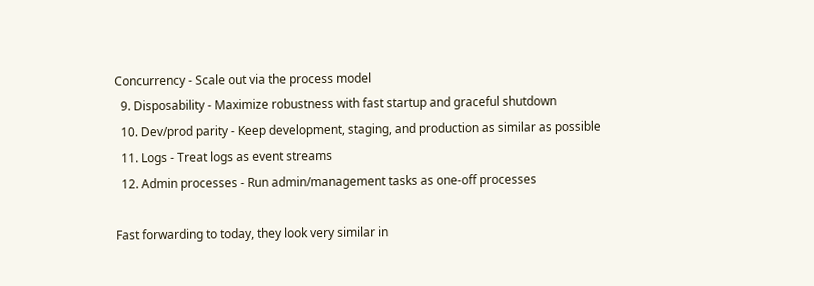Concurrency - Scale out via the process model
  9. Disposability - Maximize robustness with fast startup and graceful shutdown
  10. Dev/prod parity - Keep development, staging, and production as similar as possible
  11. Logs - Treat logs as event streams
  12. Admin processes - Run admin/management tasks as one-off processes

Fast forwarding to today, they look very similar in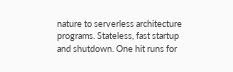nature to serverless architecture programs. Stateless, fast startup and shutdown. One hit runs for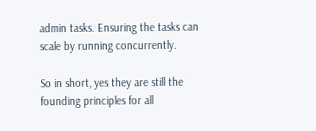admin tasks. Ensuring the tasks can scale by running concurrently.

So in short, yes they are still the founding principles for all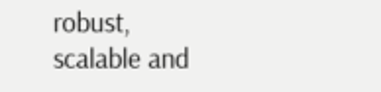robust, scalable and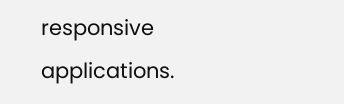responsive applications.